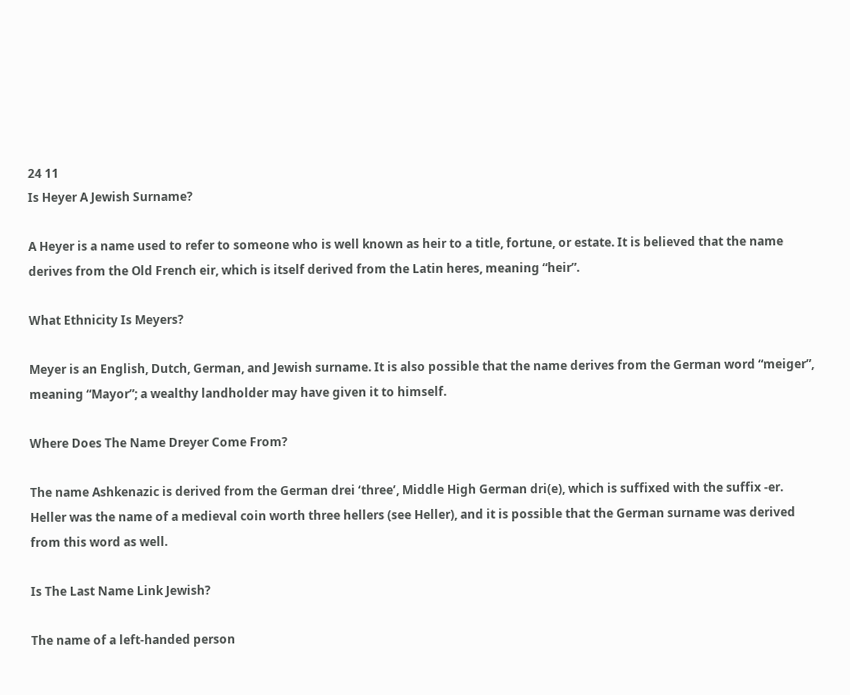24 11
Is Heyer A Jewish Surname?

A Heyer is a name used to refer to someone who is well known as heir to a title, fortune, or estate. It is believed that the name derives from the Old French eir, which is itself derived from the Latin heres, meaning “heir”.

What Ethnicity Is Meyers?

Meyer is an English, Dutch, German, and Jewish surname. It is also possible that the name derives from the German word “meiger”, meaning “Mayor”; a wealthy landholder may have given it to himself.

Where Does The Name Dreyer Come From?

The name Ashkenazic is derived from the German drei ‘three’, Middle High German dri(e), which is suffixed with the suffix -er. Heller was the name of a medieval coin worth three hellers (see Heller), and it is possible that the German surname was derived from this word as well.

Is The Last Name Link Jewish?

The name of a left-handed person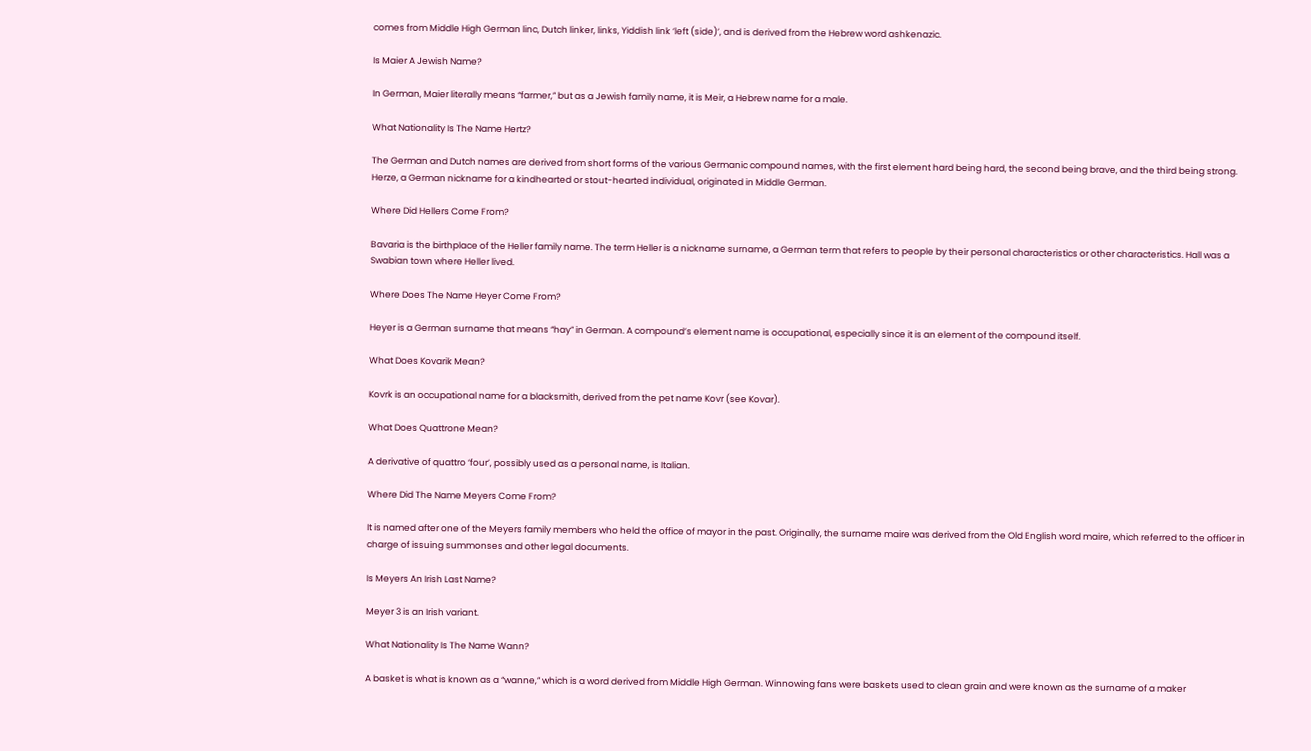comes from Middle High German linc, Dutch linker, links, Yiddish link ‘left (side)’, and is derived from the Hebrew word ashkenazic.

Is Maier A Jewish Name?

In German, Maier literally means “farmer,” but as a Jewish family name, it is Meir, a Hebrew name for a male.

What Nationality Is The Name Hertz?

The German and Dutch names are derived from short forms of the various Germanic compound names, with the first element hard being hard, the second being brave, and the third being strong. Herze, a German nickname for a kindhearted or stout-hearted individual, originated in Middle German.

Where Did Hellers Come From?

Bavaria is the birthplace of the Heller family name. The term Heller is a nickname surname, a German term that refers to people by their personal characteristics or other characteristics. Hall was a Swabian town where Heller lived.

Where Does The Name Heyer Come From?

Heyer is a German surname that means “hay” in German. A compound’s element name is occupational, especially since it is an element of the compound itself.

What Does Kovarik Mean?

Kovrk is an occupational name for a blacksmith, derived from the pet name Kovr (see Kovar).

What Does Quattrone Mean?

A derivative of quattro ‘four’, possibly used as a personal name, is Italian.

Where Did The Name Meyers Come From?

It is named after one of the Meyers family members who held the office of mayor in the past. Originally, the surname maire was derived from the Old English word maire, which referred to the officer in charge of issuing summonses and other legal documents.

Is Meyers An Irish Last Name?

Meyer 3 is an Irish variant.

What Nationality Is The Name Wann?

A basket is what is known as a “wanne,” which is a word derived from Middle High German. Winnowing fans were baskets used to clean grain and were known as the surname of a maker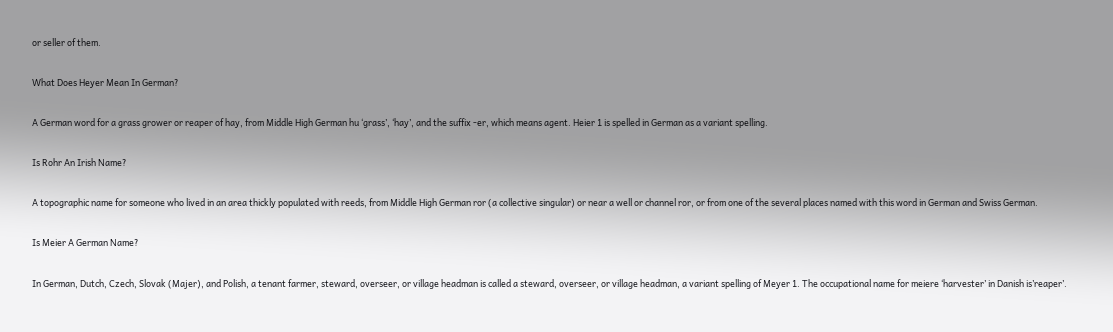or seller of them.

What Does Heyer Mean In German?

A German word for a grass grower or reaper of hay, from Middle High German hu ‘grass’, ‘hay’, and the suffix -er, which means agent. Heier 1 is spelled in German as a variant spelling.

Is Rohr An Irish Name?

A topographic name for someone who lived in an area thickly populated with reeds, from Middle High German ror (a collective singular) or near a well or channel ror, or from one of the several places named with this word in German and Swiss German.

Is Meier A German Name?

In German, Dutch, Czech, Slovak (Majer), and Polish, a tenant farmer, steward, overseer, or village headman is called a steward, overseer, or village headman, a variant spelling of Meyer 1. The occupational name for meiere ‘harvester’ in Danish is’reaper’.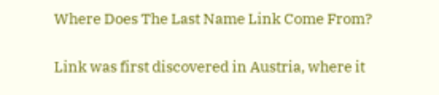Where Does The Last Name Link Come From?

Link was first discovered in Austria, where it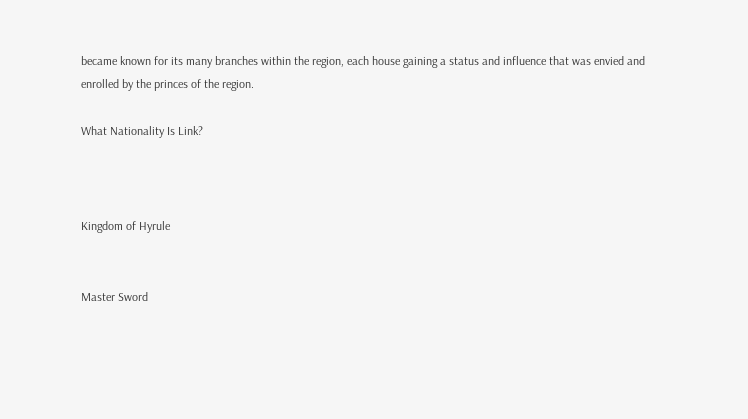became known for its many branches within the region, each house gaining a status and influence that was envied and enrolled by the princes of the region.

What Nationality Is Link?



Kingdom of Hyrule


Master Sword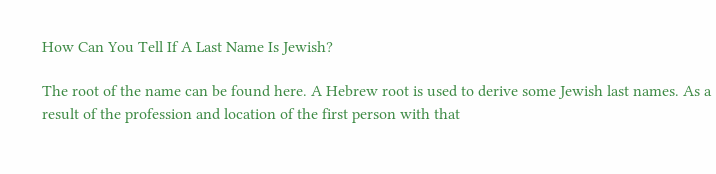How Can You Tell If A Last Name Is Jewish?

The root of the name can be found here. A Hebrew root is used to derive some Jewish last names. As a result of the profession and location of the first person with that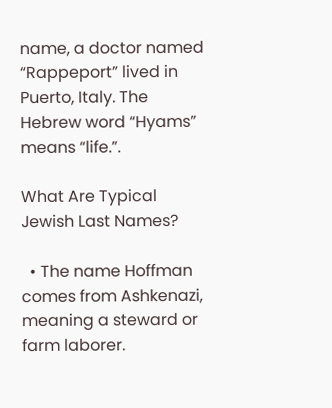name, a doctor named “Rappeport” lived in Puerto, Italy. The Hebrew word “Hyams” means “life.”.

What Are Typical Jewish Last Names?

  • The name Hoffman comes from Ashkenazi, meaning a steward or farm laborer.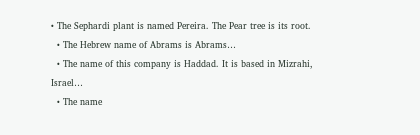• The Sephardi plant is named Pereira. The Pear tree is its root.
  • The Hebrew name of Abrams is Abrams…
  • The name of this company is Haddad. It is based in Mizrahi, Israel…
  • The name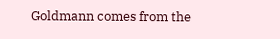Goldmann comes from the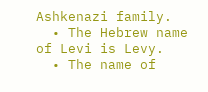Ashkenazi family.
  • The Hebrew name of Levi is Levy.
  • The name of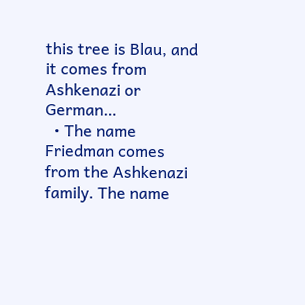this tree is Blau, and it comes from Ashkenazi or German…
  • The name Friedman comes from the Ashkenazi family. The name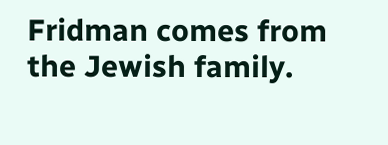Fridman comes from the Jewish family.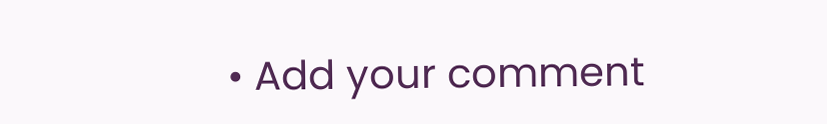• Add your comment